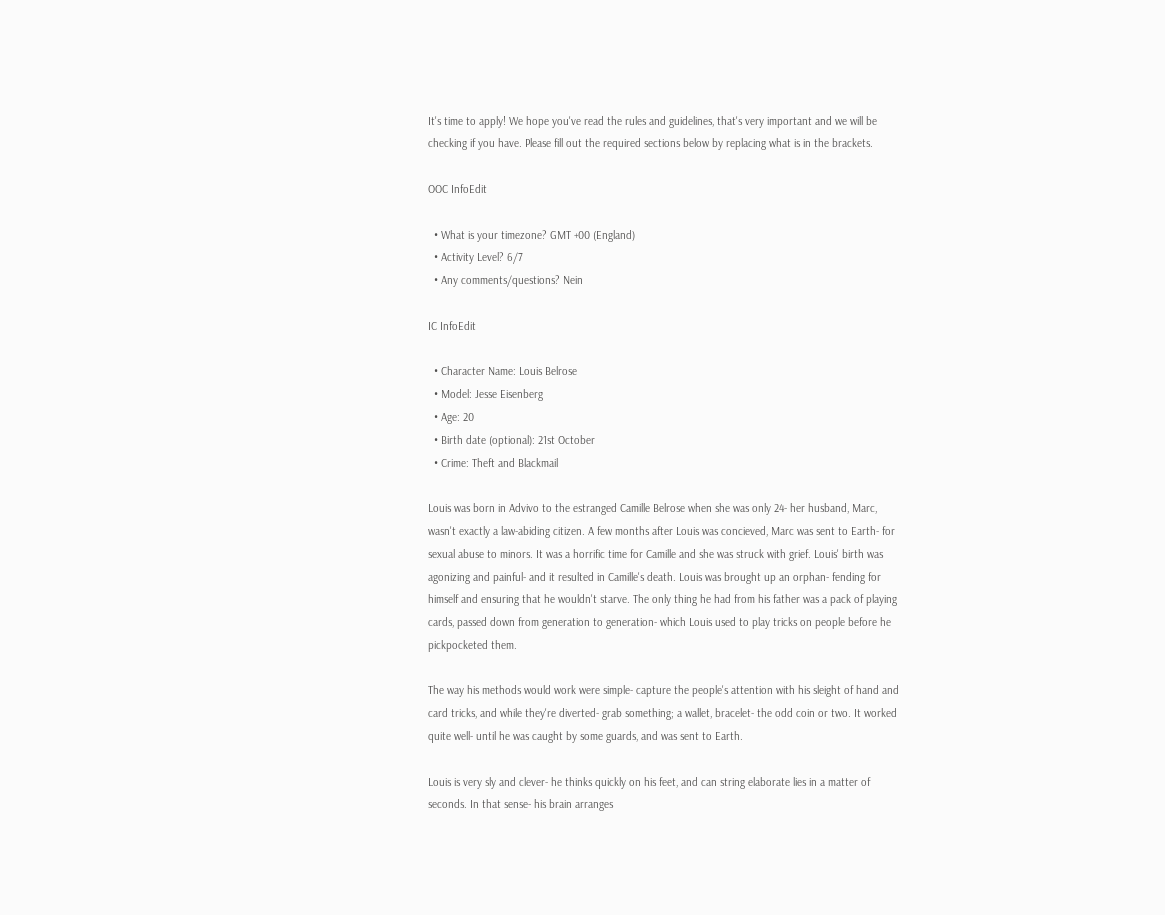It's time to apply! We hope you've read the rules and guidelines, that's very important and we will be checking if you have. Please fill out the required sections below by replacing what is in the brackets.

OOC InfoEdit

  • What is your timezone? GMT +00 (England)
  • Activity Level? 6/7
  • Any comments/questions? Nein

IC InfoEdit

  • Character Name: Louis Belrose
  • Model: Jesse Eisenberg
  • Age: 20
  • Birth date (optional): 21st October
  • Crime: Theft and Blackmail

Louis was born in Advivo to the estranged Camille Belrose when she was only 24- her husband, Marc, wasn't exactly a law-abiding citizen. A few months after Louis was concieved, Marc was sent to Earth- for sexual abuse to minors. It was a horrific time for Camille and she was struck with grief. Louis' birth was agonizing and painful- and it resulted in Camille's death. Louis was brought up an orphan- fending for himself and ensuring that he wouldn't starve. The only thing he had from his father was a pack of playing cards, passed down from generation to generation- which Louis used to play tricks on people before he pickpocketed them.

The way his methods would work were simple- capture the people's attention with his sleight of hand and card tricks, and while they're diverted- grab something; a wallet, bracelet- the odd coin or two. It worked quite well- until he was caught by some guards, and was sent to Earth.

Louis is very sly and clever- he thinks quickly on his feet, and can string elaborate lies in a matter of seconds. In that sense- his brain arranges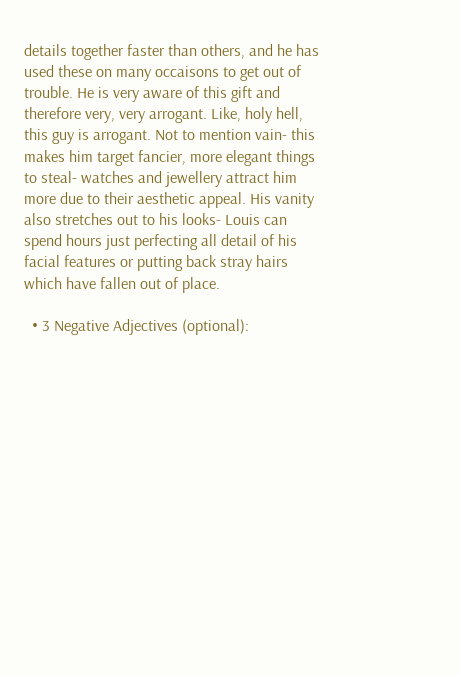details together faster than others, and he has used these on many occaisons to get out of trouble. He is very aware of this gift and therefore very, very arrogant. Like, holy hell, this guy is arrogant. Not to mention vain- this makes him target fancier, more elegant things to steal- watches and jewellery attract him more due to their aesthetic appeal. His vanity also stretches out to his looks- Louis can spend hours just perfecting all detail of his facial features or putting back stray hairs which have fallen out of place.

  • 3 Negative Adjectives (optional):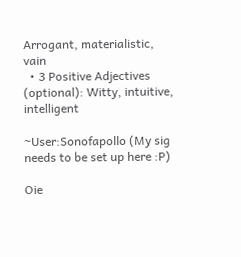Arrogant, materialistic, vain
  • 3 Positive Adjectives (optional): Witty, intuitive, intelligent

~User:Sonofapollo (My sig needs to be set up here :P)

Oie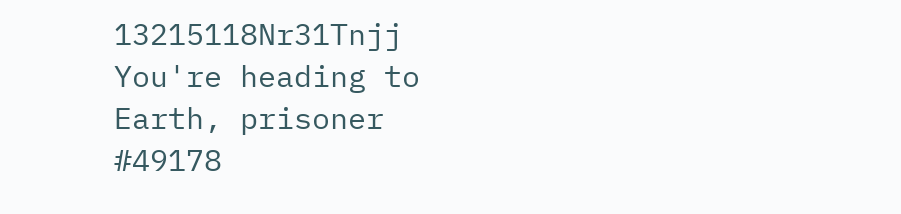13215118Nr31Tnjj
You're heading to Earth, prisoner #49178